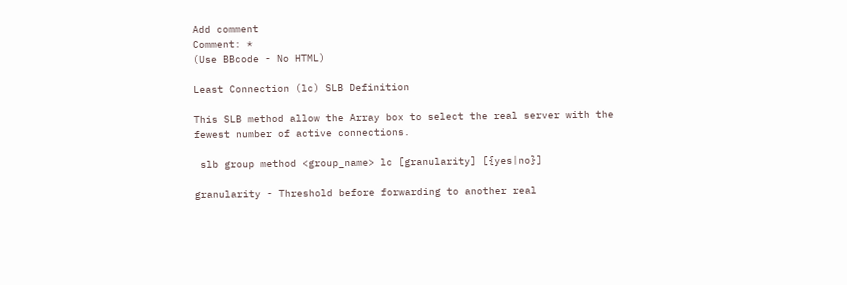Add comment
Comment: *
(Use BBcode - No HTML)

Least Connection (lc) SLB Definition

This SLB method allow the Array box to select the real server with the fewest number of active connections.

 slb group method <group_name> lc [granularity] [{yes|no}]

granularity - Threshold before forwarding to another real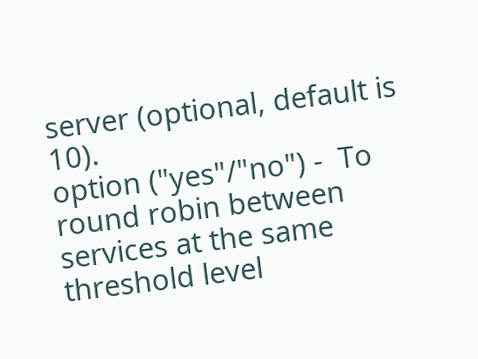server (optional, default is 10).
option ("yes"/"no") -  To round robin between services at the same threshold level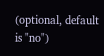(optional, default is "no")